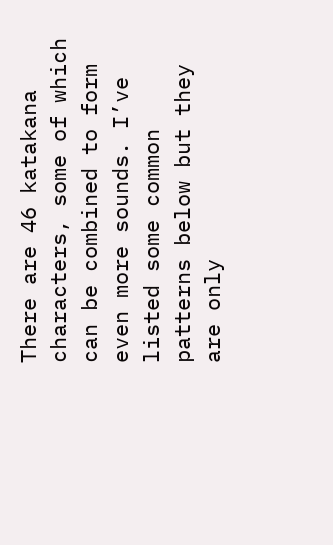There are 46 katakana characters, some of which can be combined to form even more sounds. I’ve listed some common patterns below but they are only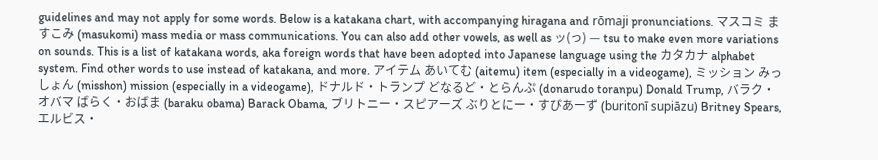guidelines and may not apply for some words. Below is a katakana chart, with accompanying hiragana and rōmaji pronunciations. マスコミ ますこみ (masukomi) mass media or mass communications. You can also add other vowels, as well as ッ(っ) — tsu to make even more variations on sounds. This is a list of katakana words, aka foreign words that have been adopted into Japanese language using the カタカナ alphabet system. Find other words to use instead of katakana, and more. アイテム あいてむ (aitemu) item (especially in a videogame), ミッション みっしょん (misshon) mission (especially in a videogame), ドナルド・トランプ どなるど・とらんぷ (donarudo toranpu) Donald Trump, バラク・オバマ ばらく・おばま (baraku obama) Barack Obama, ブリトニー・スピアーズ ぶりとにー・すぴあーず (buritonī supiāzu) Britney Spears, エルビス・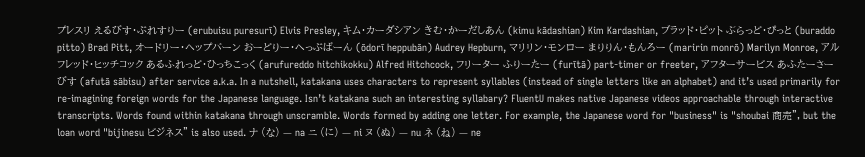プレスリ えるびす・ぷれすりー (erubuisu puresurī) Elvis Presley, キム・カーダシアン きむ・かーだしあん (kimu kādashian) Kim Kardashian, ブラッド・ピット ぶらっど・ぴっと (buraddo pitto) Brad Pitt, オードリー・ヘップバーン おーどりー・へっぷばーん (ōdorī heppubān) Audrey Hepburn, マリリン・モンロー まりりん・もんろー (maririn monrō) Marilyn Monroe, アルフレッド・ヒッチコック あるふれっど・ひっちこっく (arufureddo hitchikokku) Alfred Hitchcock, フリーター ふりーたー (furītā) part-timer or freeter, アフターサービス あふたーさーびす (afutā sābisu) after service a.k.a. In a nutshell, katakana uses characters to represent syllables (instead of single letters like an alphabet) and it’s used primarily for re-imagining foreign words for the Japanese language. Isn’t katakana such an interesting syllabary? FluentU makes native Japanese videos approachable through interactive transcripts. Words found within katakana through unscramble. Words formed by adding one letter. For example, the Japanese word for "business" is "shoubai 商売", but the loan word "bijinesu ビジネス" is also used. ナ (な) — na ニ (に) — ni ヌ (ぬ) — nu ネ (ね) — ne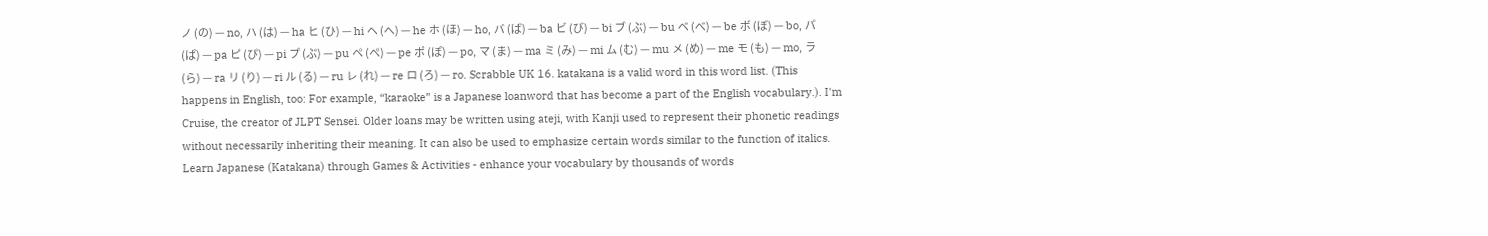ノ (の) — no, ハ (は) — ha ヒ (ひ) — hi ヘ (へ) — he ホ (ほ) — ho, バ (ば) — ba ビ (び) — bi ブ (ぶ) — bu ベ (べ) — be ボ (ぼ) — bo, パ (ぱ) — pa ピ (ぴ) — pi プ (ぷ) — pu ペ (ぺ) — pe ポ (ぽ) — po, マ (ま) — ma ミ (み) — mi ム (む) — mu メ (め) — me モ (も) — mo, ラ (ら) — ra リ (り) — ri ル (る) — ru レ (れ) — re ロ (ろ) — ro. Scrabble UK 16. katakana is a valid word in this word list. (This happens in English, too: For example, “karaoke” is a Japanese loanword that has become a part of the English vocabulary.). I'm Cruise, the creator of JLPT Sensei. Older loans may be written using ateji, with Kanji used to represent their phonetic readings without necessarily inheriting their meaning. It can also be used to emphasize certain words similar to the function of italics. Learn Japanese (Katakana) through Games & Activities - enhance your vocabulary by thousands of words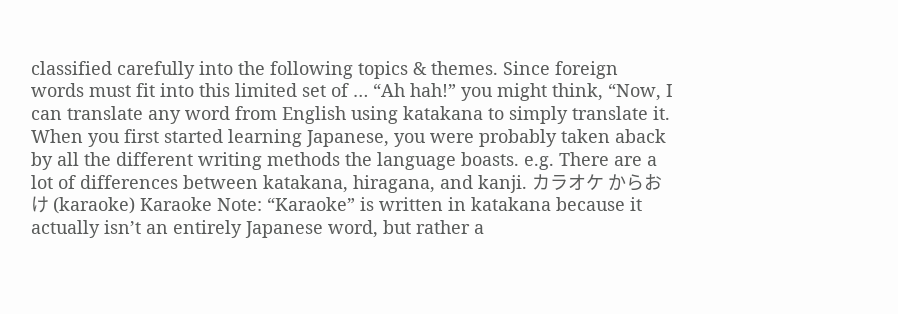classified carefully into the following topics & themes. Since foreign words must fit into this limited set of … “Ah hah!” you might think, “Now, I can translate any word from English using katakana to simply translate it. When you first started learning Japanese, you were probably taken aback by all the different writing methods the language boasts. e.g. There are a lot of differences between katakana, hiragana, and kanji. カラオケ からおけ (karaoke) Karaoke Note: “Karaoke” is written in katakana because it actually isn’t an entirely Japanese word, but rather a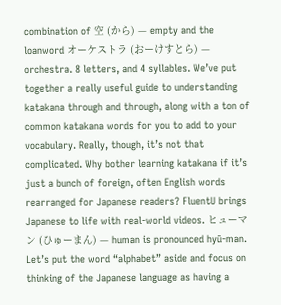combination of 空 (から) — empty and the loanword オーケストラ (おーけすとら) — orchestra. 8 letters, and 4 syllables. We’ve put together a really useful guide to understanding katakana through and through, along with a ton of common katakana words for you to add to your vocabulary. Really, though, it’s not that complicated. Why bother learning katakana if it’s just a bunch of foreign, often English words rearranged for Japanese readers? FluentU brings Japanese to life with real-world videos. ヒューマン (ひゅーまん) — human is pronounced hyū-man. Let’s put the word “alphabet” aside and focus on thinking of the Japanese language as having a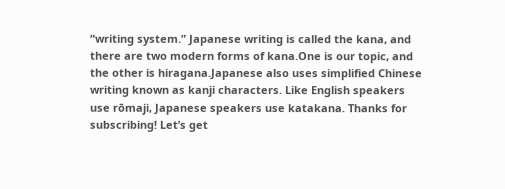“writing system.” Japanese writing is called the kana, and there are two modern forms of kana.One is our topic, and the other is hiragana.Japanese also uses simplified Chinese writing known as kanji characters. Like English speakers use rōmaji, Japanese speakers use katakana. Thanks for subscribing! Let’s get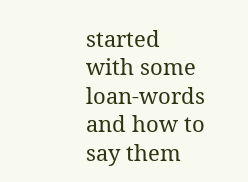started with some loan-words and how to say them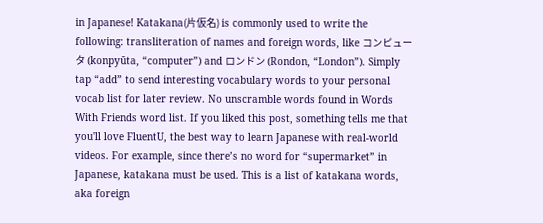in Japanese! Katakana(片仮名) is commonly used to write the following: transliteration of names and foreign words, like コンピュータ (konpyūta, “computer”) and ロンドン (Rondon, “London”). Simply tap “add” to send interesting vocabulary words to your personal vocab list for later review. No unscramble words found in Words With Friends word list. If you liked this post, something tells me that you'll love FluentU, the best way to learn Japanese with real-world videos. For example, since there’s no word for “supermarket” in Japanese, katakana must be used. This is a list of katakana words, aka foreign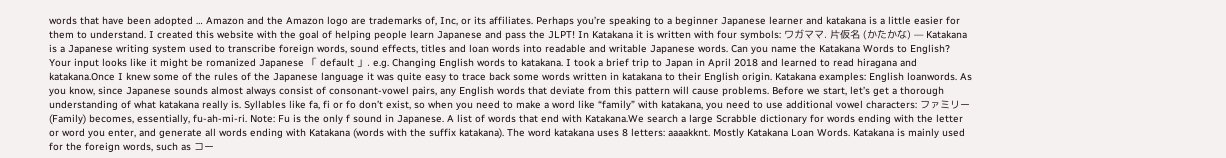words that have been adopted … Amazon and the Amazon logo are trademarks of, Inc, or its affiliates. Perhaps you’re speaking to a beginner Japanese learner and katakana is a little easier for them to understand. I created this website with the goal of helping people learn Japanese and pass the JLPT! In Katakana it is written with four symbols: ワガママ. 片仮名 (かたかな) — Katakana is a Japanese writing system used to transcribe foreign words, sound effects, titles and loan words into readable and writable Japanese words. Can you name the Katakana Words to English? Your input looks like it might be romanized Japanese 「 default 」. e.g. Changing English words to katakana. I took a brief trip to Japan in April 2018 and learned to read hiragana and katakana.Once I knew some of the rules of the Japanese language it was quite easy to trace back some words written in katakana to their English origin. Katakana examples: English loanwords. As you know, since Japanese sounds almost always consist of consonant-vowel pairs, any English words that deviate from this pattern will cause problems. Before we start, let’s get a thorough understanding of what katakana really is. Syllables like fa, fi or fo don’t exist, so when you need to make a word like “family” with katakana, you need to use additional vowel characters: ファミリー (Family) becomes, essentially, fu-ah-mi-ri. Note: Fu is the only f sound in Japanese. A list of words that end with Katakana.We search a large Scrabble dictionary for words ending with the letter or word you enter, and generate all words ending with Katakana (words with the suffix katakana). The word katakana uses 8 letters: aaaakknt. Mostly Katakana Loan Words. Katakana is mainly used for the foreign words, such as コー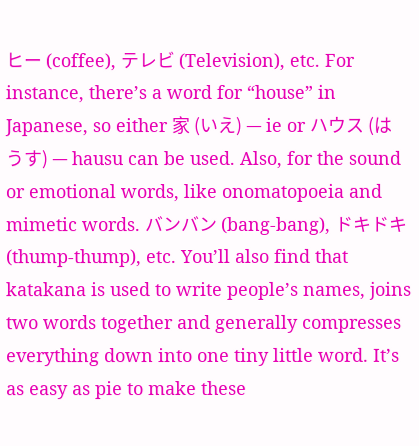ヒー (coffee), テレビ (Television), etc. For instance, there’s a word for “house” in Japanese, so either 家 (いえ) — ie or ハウス (はうす) — hausu can be used. Also, for the sound or emotional words, like onomatopoeia and mimetic words. バンバン (bang-bang), ドキドキ (thump-thump), etc. You’ll also find that katakana is used to write people’s names, joins two words together and generally compresses everything down into one tiny little word. It’s as easy as pie to make these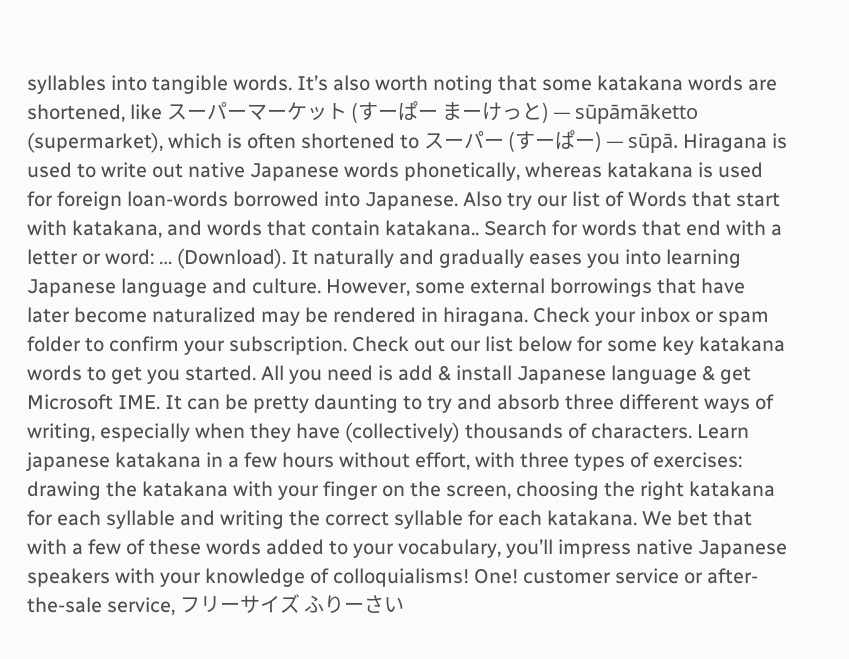syllables into tangible words. It’s also worth noting that some katakana words are shortened, like スーパーマーケット (すーぱー まーけっと) — sūpāmāketto (supermarket), which is often shortened to スーパー (すーぱー) — sūpā. Hiragana is used to write out native Japanese words phonetically, whereas katakana is used for foreign loan-words borrowed into Japanese. Also try our list of Words that start with katakana, and words that contain katakana.. Search for words that end with a letter or word: … (Download). It naturally and gradually eases you into learning Japanese language and culture. However, some external borrowings that have later become naturalized may be rendered in hiragana. Check your inbox or spam folder to confirm your subscription. Check out our list below for some key katakana words to get you started. All you need is add & install Japanese language & get Microsoft IME. It can be pretty daunting to try and absorb three different ways of writing, especially when they have (collectively) thousands of characters. Learn japanese katakana in a few hours without effort, with three types of exercises: drawing the katakana with your finger on the screen, choosing the right katakana for each syllable and writing the correct syllable for each katakana. We bet that with a few of these words added to your vocabulary, you’ll impress native Japanese speakers with your knowledge of colloquialisms! One! customer service or after-the-sale service, フリーサイズ ふりーさい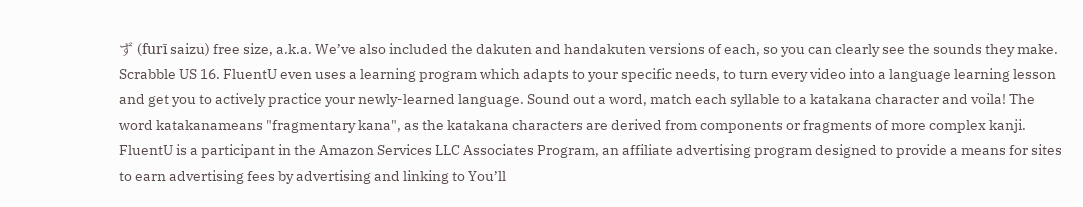ず (furī saizu) free size, a.k.a. We’ve also included the dakuten and handakuten versions of each, so you can clearly see the sounds they make. Scrabble US 16. FluentU even uses a learning program which adapts to your specific needs, to turn every video into a language learning lesson and get you to actively practice your newly-learned language. Sound out a word, match each syllable to a katakana character and voila! The word katakanameans "fragmentary kana", as the katakana characters are derived from components or fragments of more complex kanji. FluentU is a participant in the Amazon Services LLC Associates Program, an affiliate advertising program designed to provide a means for sites to earn advertising fees by advertising and linking to You’ll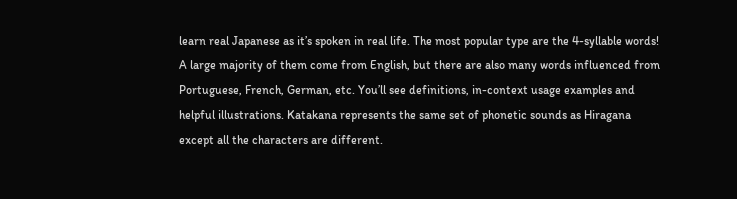learn real Japanese as it’s spoken in real life. The most popular type are the 4-syllable words! A large majority of them come from English, but there are also many words influenced from Portuguese, French, German, etc. You’ll see definitions, in-context usage examples and helpful illustrations. Katakana represents the same set of phonetic sounds as Hiragana except all the characters are different.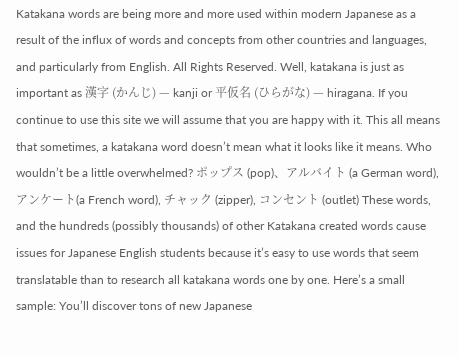Katakana words are being more and more used within modern Japanese as a result of the influx of words and concepts from other countries and languages, and particularly from English. All Rights Reserved. Well, katakana is just as important as 漢字 (かんじ) — kanji or 平仮名 (ひらがな) — hiragana. If you continue to use this site we will assume that you are happy with it. This all means that sometimes, a katakana word doesn’t mean what it looks like it means. Who wouldn’t be a little overwhelmed? ポップス (pop)、アルバイト (a German word), アンケート(a French word), チャック (zipper), コンセント (outlet) These words, and the hundreds (possibly thousands) of other Katakana created words cause issues for Japanese English students because it’s easy to use words that seem translatable than to research all katakana words one by one. Here’s a small sample: You’ll discover tons of new Japanese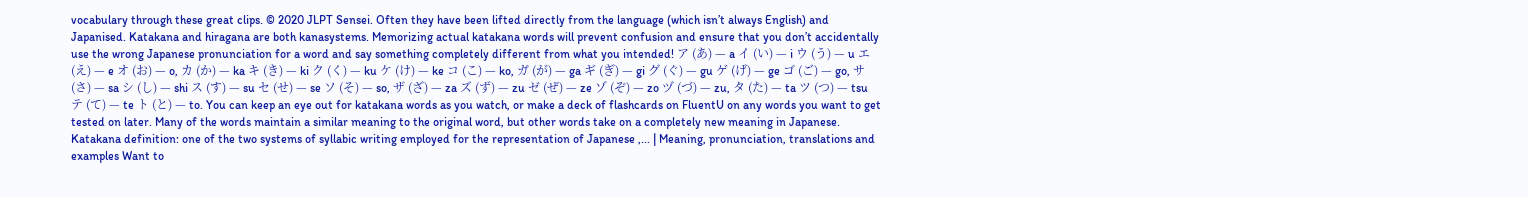vocabulary through these great clips. © 2020 JLPT Sensei. Often they have been lifted directly from the language (which isn’t always English) and Japanised. Katakana and hiragana are both kanasystems. Memorizing actual katakana words will prevent confusion and ensure that you don’t accidentally use the wrong Japanese pronunciation for a word and say something completely different from what you intended! ア (あ) — a イ (い) — i ウ (う) — u エ (え) — e オ (お) — o, カ (か) — ka キ (き) — ki ク (く) — ku ケ (け) — ke コ (こ) — ko, ガ (が) — ga ギ (ぎ) — gi グ (ぐ) — gu ゲ (げ) — ge ゴ (ご) — go, サ (さ) — sa シ (し) — shi ス (す) — su セ (せ) — se ソ (そ) — so, ザ (ざ) — za ズ (ず) — zu ゼ (ぜ) — ze ゾ (ぞ) — zo ヅ (づ) — zu, タ (た) — ta ツ (つ) — tsu テ (て) — te ト (と) — to. You can keep an eye out for katakana words as you watch, or make a deck of flashcards on FluentU on any words you want to get tested on later. Many of the words maintain a similar meaning to the original word, but other words take on a completely new meaning in Japanese. Katakana definition: one of the two systems of syllabic writing employed for the representation of Japanese ,... | Meaning, pronunciation, translations and examples Want to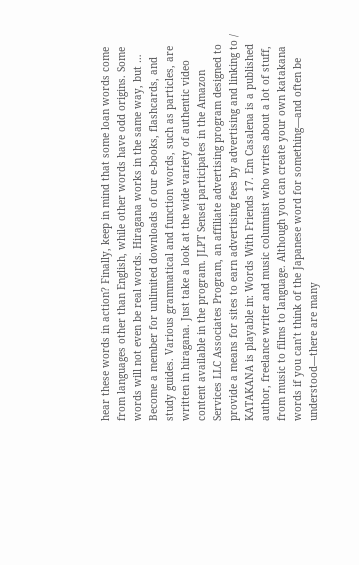hear these words in action? Finally, keep in mind that some loan words come from languages other than English, while other words have odd origins. Some words will not even be real words. Hiragana works in the same way, but … Become a member for unlimited downloads of our e-books, flashcards, and study guides. Various grammatical and function words, such as particles, are written in hiragana. Just take a look at the wide variety of authentic video content available in the program. JLPT Sensei participates in the Amazon Services LLC Associates Program, an affiliate advertising program designed to provide a means for sites to earn advertising fees by advertising and linking to / KATAKANA is playable in: Words With Friends 17. Em Casalena is a published author, freelance writer and music columnist who writes about a lot of stuff, from music to films to language. Although you can create your own katakana words if you can’t think of the Japanese word for something—and often be understood—there are many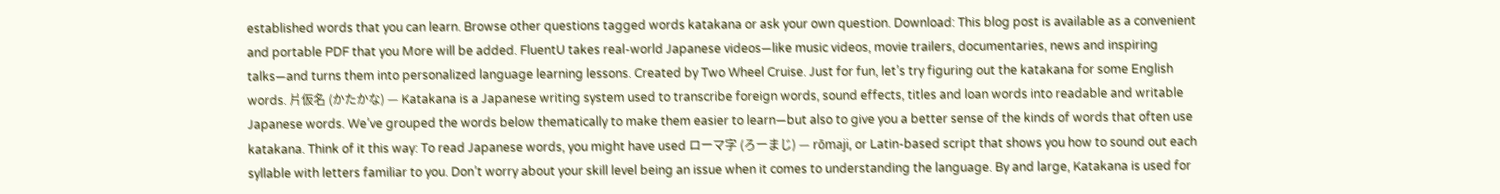established words that you can learn. Browse other questions tagged words katakana or ask your own question. Download: This blog post is available as a convenient and portable PDF that you More will be added. FluentU takes real-world Japanese videos—like music videos, movie trailers, documentaries, news and inspiring talks—and turns them into personalized language learning lessons. Created by Two Wheel Cruise. Just for fun, let’s try figuring out the katakana for some English words. 片仮名 (かたかな) — Katakana is a Japanese writing system used to transcribe foreign words, sound effects, titles and loan words into readable and writable Japanese words. We’ve grouped the words below thematically to make them easier to learn—but also to give you a better sense of the kinds of words that often use katakana. Think of it this way: To read Japanese words, you might have used ローマ字 (ろーまじ) — rōmaji, or Latin-based script that shows you how to sound out each syllable with letters familiar to you. Don’t worry about your skill level being an issue when it comes to understanding the language. By and large, Katakana is used for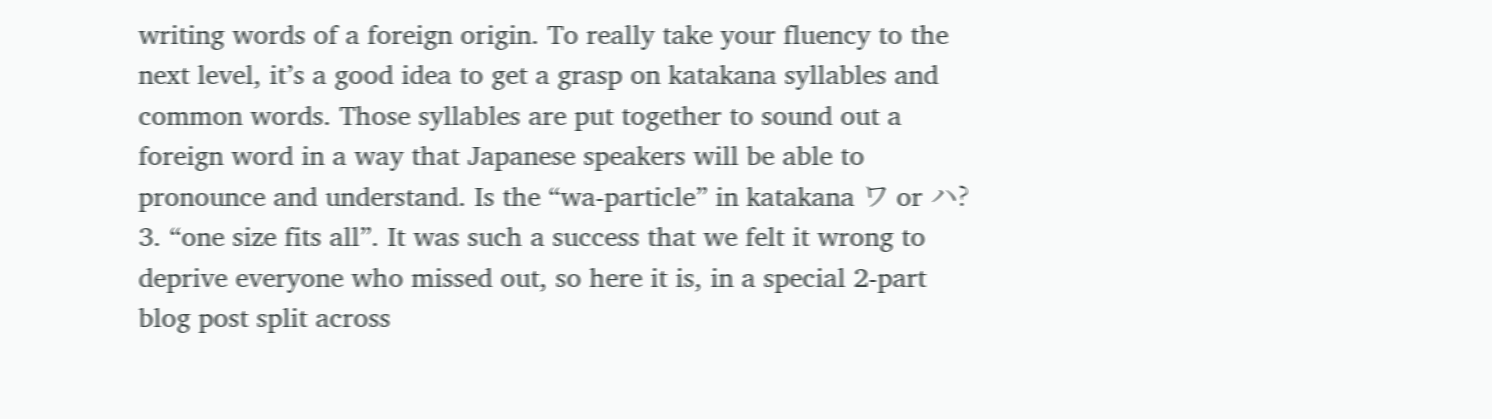writing words of a foreign origin. To really take your fluency to the next level, it’s a good idea to get a grasp on katakana syllables and common words. Those syllables are put together to sound out a foreign word in a way that Japanese speakers will be able to pronounce and understand. Is the “wa-particle” in katakana ワ or ハ? 3. “one size fits all”. It was such a success that we felt it wrong to deprive everyone who missed out, so here it is, in a special 2-part blog post split across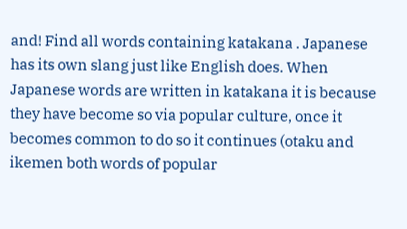and! Find all words containing katakana . Japanese has its own slang just like English does. When Japanese words are written in katakana it is because they have become so via popular culture, once it becomes common to do so it continues (otaku and ikemen both words of popular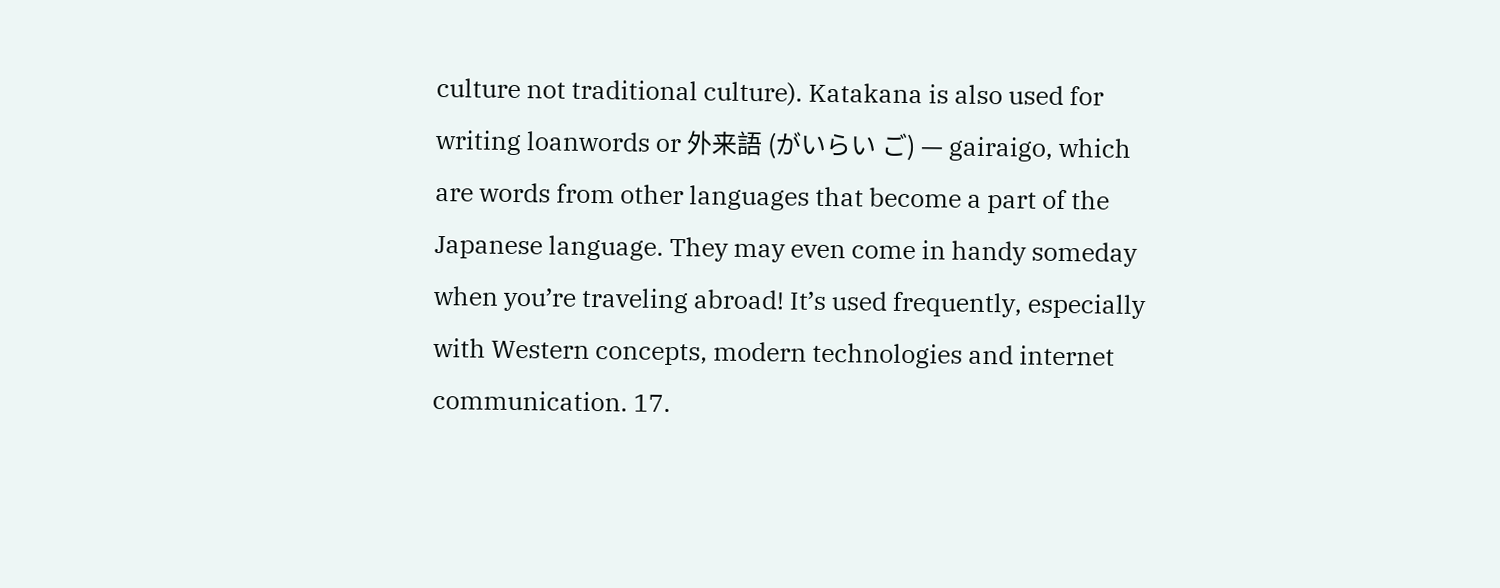culture not traditional culture). Katakana is also used for writing loanwords or 外来語 (がいらい ご) — gairaigo, which are words from other languages that become a part of the Japanese language. They may even come in handy someday when you’re traveling abroad! It’s used frequently, especially with Western concepts, modern technologies and internet communication. 17.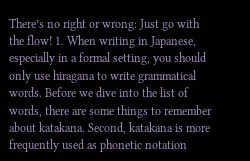There’s no right or wrong: Just go with the flow! 1. When writing in Japanese, especially in a formal setting, you should only use hiragana to write grammatical words. Before we dive into the list of words, there are some things to remember about katakana. Second, katakana is more frequently used as phonetic notation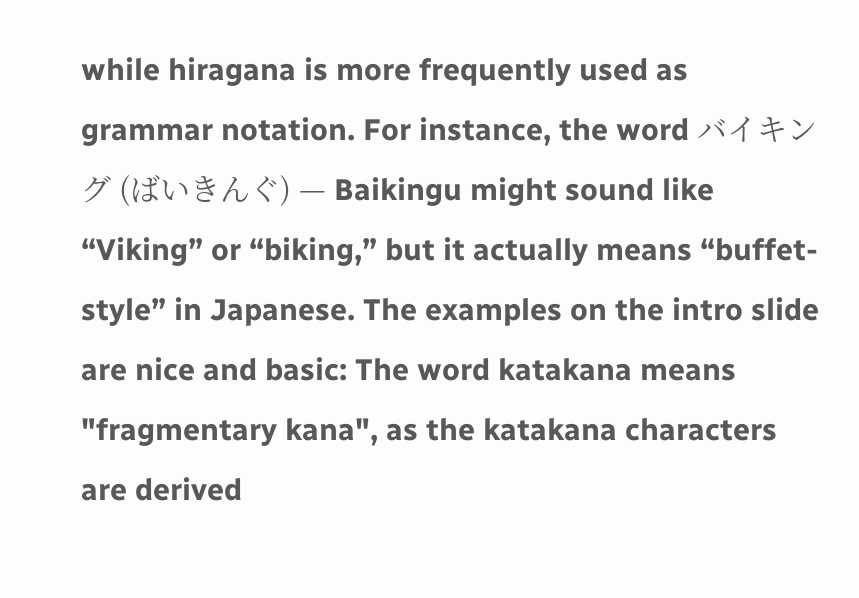while hiragana is more frequently used as grammar notation. For instance, the word バイキング (ばいきんぐ) — Baikingu might sound like “Viking” or “biking,” but it actually means “buffet-style” in Japanese. The examples on the intro slide are nice and basic: The word katakana means "fragmentary kana", as the katakana characters are derived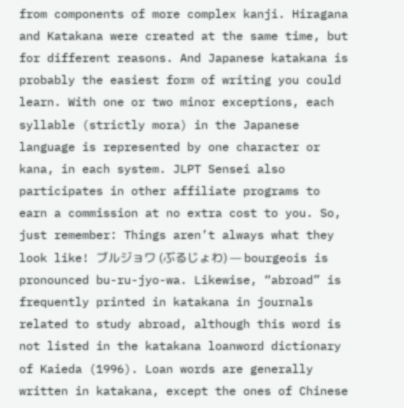from components of more complex kanji. Hiragana and Katakana were created at the same time, but for different reasons. And Japanese katakana is probably the easiest form of writing you could learn. With one or two minor exceptions, each syllable (strictly mora) in the Japanese language is represented by one character or kana, in each system. JLPT Sensei also participates in other affiliate programs to earn a commission at no extra cost to you. So, just remember: Things aren’t always what they look like! ブルジョワ (ぶるじょわ) — bourgeois is pronounced bu-ru-jyo-wa. Likewise, “abroad” is frequently printed in katakana in journals related to study abroad, although this word is not listed in the katakana loanword dictionary of Kaieda (1996). Loan words are generally written in katakana, except the ones of Chinese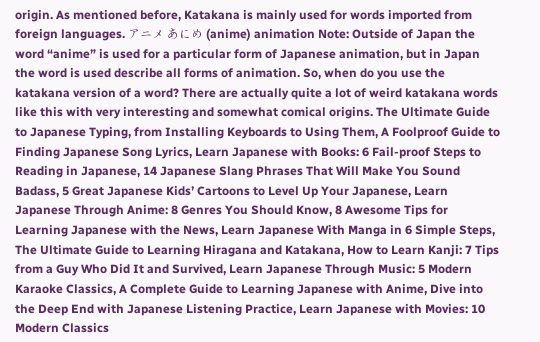origin. As mentioned before, Katakana is mainly used for words imported from foreign languages. アニメ あにめ (anime) animation Note: Outside of Japan the word “anime” is used for a particular form of Japanese animation, but in Japan the word is used describe all forms of animation. So, when do you use the katakana version of a word? There are actually quite a lot of weird katakana words like this with very interesting and somewhat comical origins. The Ultimate Guide to Japanese Typing, from Installing Keyboards to Using Them, A Foolproof Guide to Finding Japanese Song Lyrics, Learn Japanese with Books: 6 Fail-proof Steps to Reading in Japanese, 14 Japanese Slang Phrases That Will Make You Sound Badass, 5 Great Japanese Kids’ Cartoons to Level Up Your Japanese, Learn Japanese Through Anime: 8 Genres You Should Know, 8 Awesome Tips for Learning Japanese with the News, Learn Japanese With Manga in 6 Simple Steps, The Ultimate Guide to Learning Hiragana and Katakana, How to Learn Kanji: 7 Tips from a Guy Who Did It and Survived, Learn Japanese Through Music: 5 Modern Karaoke Classics, A Complete Guide to Learning Japanese with Anime, Dive into the Deep End with Japanese Listening Practice, Learn Japanese with Movies: 10 Modern Classics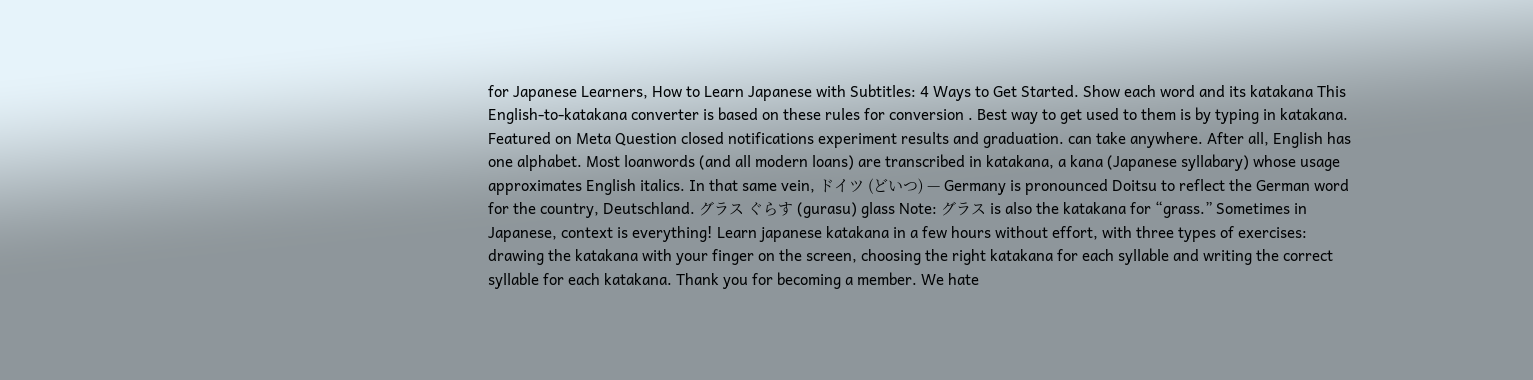for Japanese Learners, How to Learn Japanese with Subtitles: 4 Ways to Get Started. Show each word and its katakana This English-to-katakana converter is based on these rules for conversion . Best way to get used to them is by typing in katakana. Featured on Meta Question closed notifications experiment results and graduation. can take anywhere. After all, English has one alphabet. Most loanwords (and all modern loans) are transcribed in katakana, a kana (Japanese syllabary) whose usage approximates English italics. In that same vein, ドイツ (どいつ) — Germany is pronounced Doitsu to reflect the German word for the country, Deutschland. グラス ぐらす (gurasu) glass Note: グラス is also the katakana for “grass.” Sometimes in Japanese, context is everything! Learn japanese katakana in a few hours without effort, with three types of exercises: drawing the katakana with your finger on the screen, choosing the right katakana for each syllable and writing the correct syllable for each katakana. Thank you for becoming a member. We hate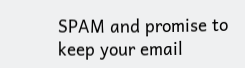SPAM and promise to keep your email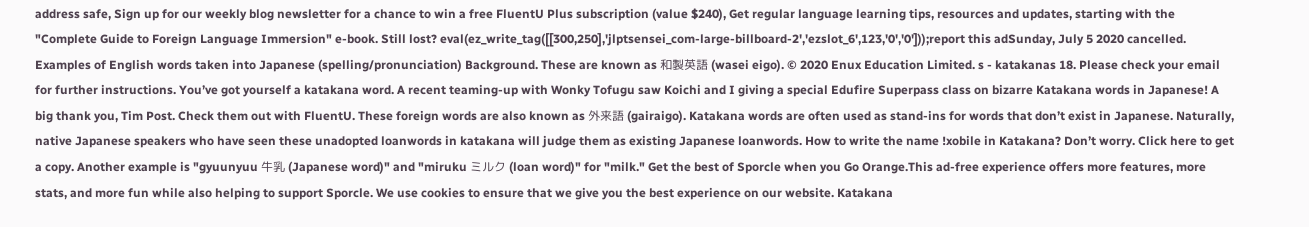address safe, Sign up for our weekly blog newsletter for a chance to win a free FluentU Plus subscription (value $240), Get regular language learning tips, resources and updates, starting with the "Complete Guide to Foreign Language Immersion" e-book. Still lost? eval(ez_write_tag([[300,250],'jlptsensei_com-large-billboard-2','ezslot_6',123,'0','0']));report this adSunday, July 5 2020 cancelled. Examples of English words taken into Japanese (spelling/pronunciation) Background. These are known as 和製英語 (wasei eigo). © 2020 Enux Education Limited. s - katakanas 18. Please check your email for further instructions. You’ve got yourself a katakana word. A recent teaming-up with Wonky Tofugu saw Koichi and I giving a special Edufire Superpass class on bizarre Katakana words in Japanese! A big thank you, Tim Post. Check them out with FluentU. These foreign words are also known as 外来語 (gairaigo). Katakana words are often used as stand-ins for words that don’t exist in Japanese. Naturally, native Japanese speakers who have seen these unadopted loanwords in katakana will judge them as existing Japanese loanwords. How to write the name !xobile in Katakana? Don’t worry. Click here to get a copy. Another example is "gyuunyuu 牛乳 (Japanese word)" and "miruku ミルク (loan word)" for "milk." Get the best of Sporcle when you Go Orange.This ad-free experience offers more features, more stats, and more fun while also helping to support Sporcle. We use cookies to ensure that we give you the best experience on our website. Katakana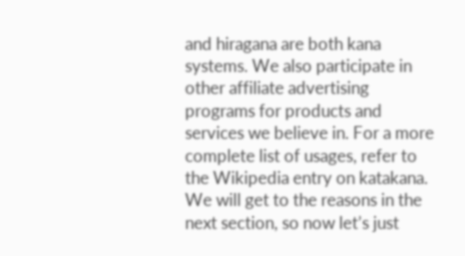and hiragana are both kana systems. We also participate in other affiliate advertising programs for products and services we believe in. For a more complete list of usages, refer to the Wikipedia entry on katakana. We will get to the reasons in the next section, so now let’s just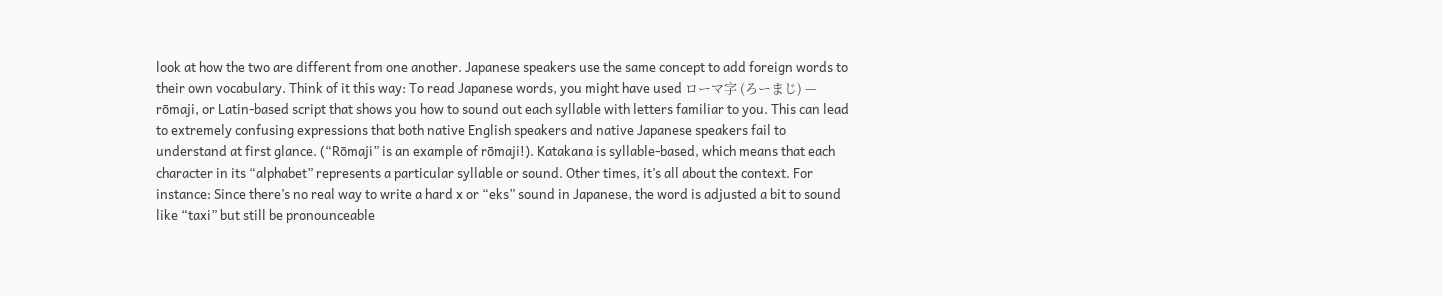look at how the two are different from one another. Japanese speakers use the same concept to add foreign words to their own vocabulary. Think of it this way: To read Japanese words, you might have used ローマ字 (ろーまじ) — rōmaji, or Latin-based script that shows you how to sound out each syllable with letters familiar to you. This can lead to extremely confusing expressions that both native English speakers and native Japanese speakers fail to understand at first glance. (“Rōmaji” is an example of rōmaji!). Katakana is syllable-based, which means that each character in its “alphabet” represents a particular syllable or sound. Other times, it’s all about the context. For instance: Since there’s no real way to write a hard x or “eks” sound in Japanese, the word is adjusted a bit to sound like “taxi” but still be pronounceable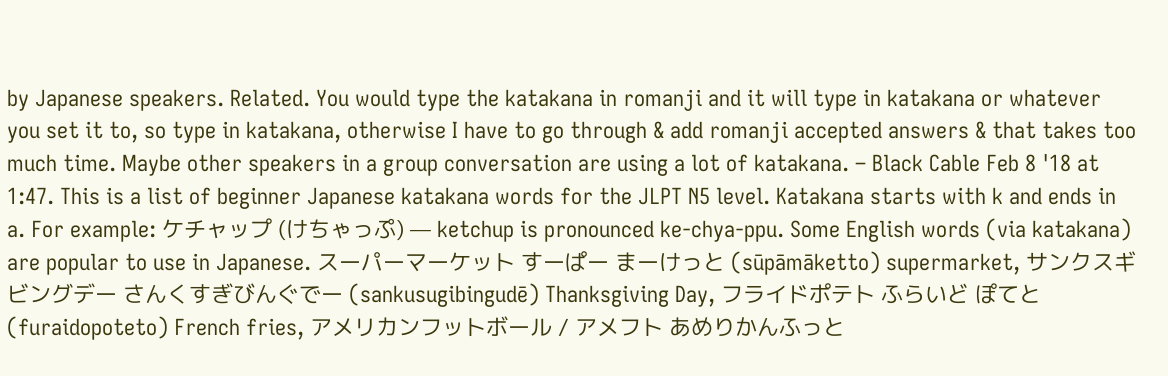by Japanese speakers. Related. You would type the katakana in romanji and it will type in katakana or whatever you set it to, so type in katakana, otherwise I have to go through & add romanji accepted answers & that takes too much time. Maybe other speakers in a group conversation are using a lot of katakana. – Black Cable Feb 8 '18 at 1:47. This is a list of beginner Japanese katakana words for the JLPT N5 level. Katakana starts with k and ends in a. For example: ケチャップ (けちゃっぷ) — ketchup is pronounced ke-chya-ppu. Some English words (via katakana) are popular to use in Japanese. スーパーマーケット すーぱー まーけっと (sūpāmāketto) supermarket, サンクスギビングデー さんくすぎびんぐでー (sankusugibingudē) Thanksgiving Day, フライドポテト ふらいど ぽてと (furaidopoteto) French fries, アメリカンフットボール / アメフト あめりかんふっと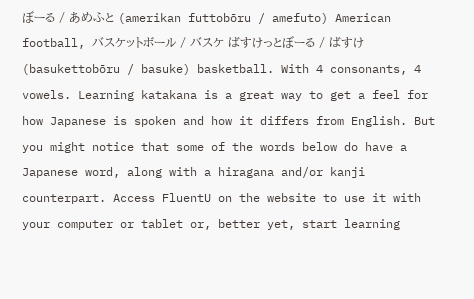ぼーる / あめふと (amerikan futtobōru / amefuto) American football, バスケットボール / バスケ ばすけっとぼーる / ばすけ (basukettobōru / basuke) basketball. With 4 consonants, 4 vowels. Learning katakana is a great way to get a feel for how Japanese is spoken and how it differs from English. But you might notice that some of the words below do have a Japanese word, along with a hiragana and/or kanji counterpart. Access FluentU on the website to use it with your computer or tablet or, better yet, start learning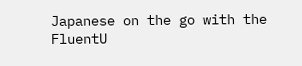Japanese on the go with the FluentU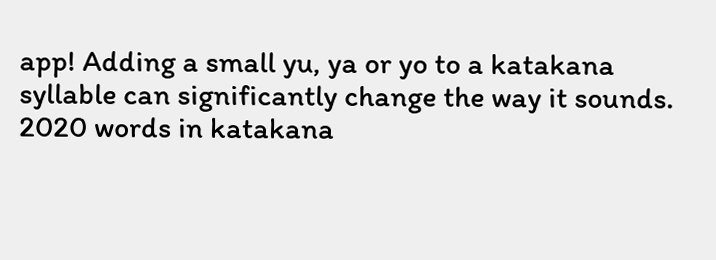app! Adding a small yu, ya or yo to a katakana syllable can significantly change the way it sounds.
2020 words in katakana